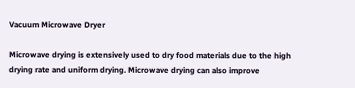Vacuum Microwave Dryer

Microwave drying is extensively used to dry food materials due to the high drying rate and uniform drying. Microwave drying can also improve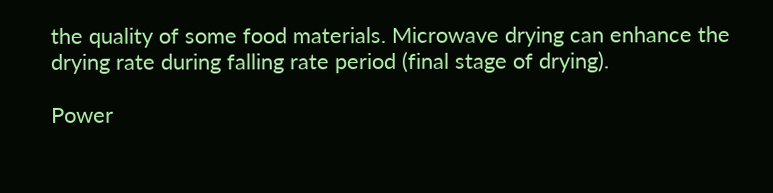the quality of some food materials. Microwave drying can enhance the drying rate during falling rate period (final stage of drying).

Power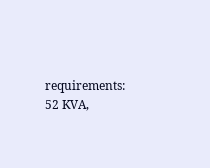requirements: 52 KVA,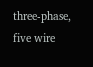three-phase, five wire